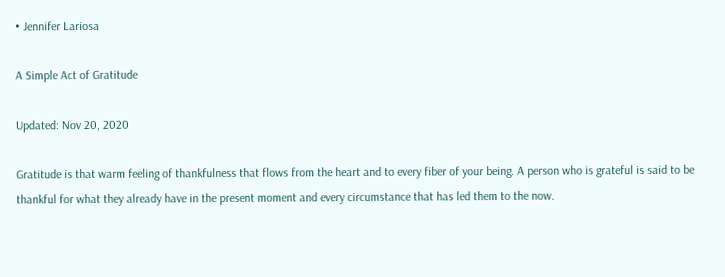• Jennifer Lariosa

A Simple Act of Gratitude

Updated: Nov 20, 2020

Gratitude is that warm feeling of thankfulness that flows from the heart and to every fiber of your being. A person who is grateful is said to be thankful for what they already have in the present moment and every circumstance that has led them to the now.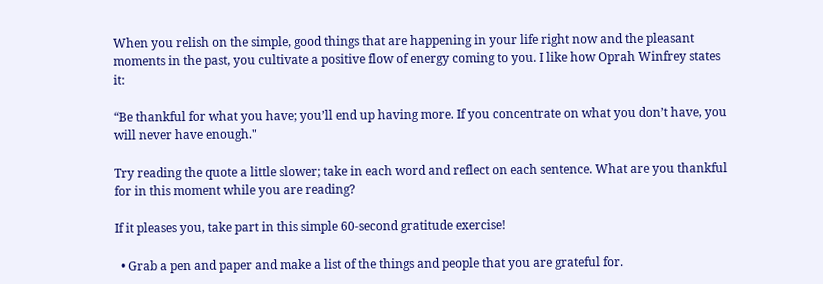When you relish on the simple, good things that are happening in your life right now and the pleasant moments in the past, you cultivate a positive flow of energy coming to you. I like how Oprah Winfrey states it:

“Be thankful for what you have; you’ll end up having more. If you concentrate on what you don’t have, you will never have enough."

Try reading the quote a little slower; take in each word and reflect on each sentence. What are you thankful for in this moment while you are reading?

If it pleases you, take part in this simple 60-second gratitude exercise!

  • Grab a pen and paper and make a list of the things and people that you are grateful for.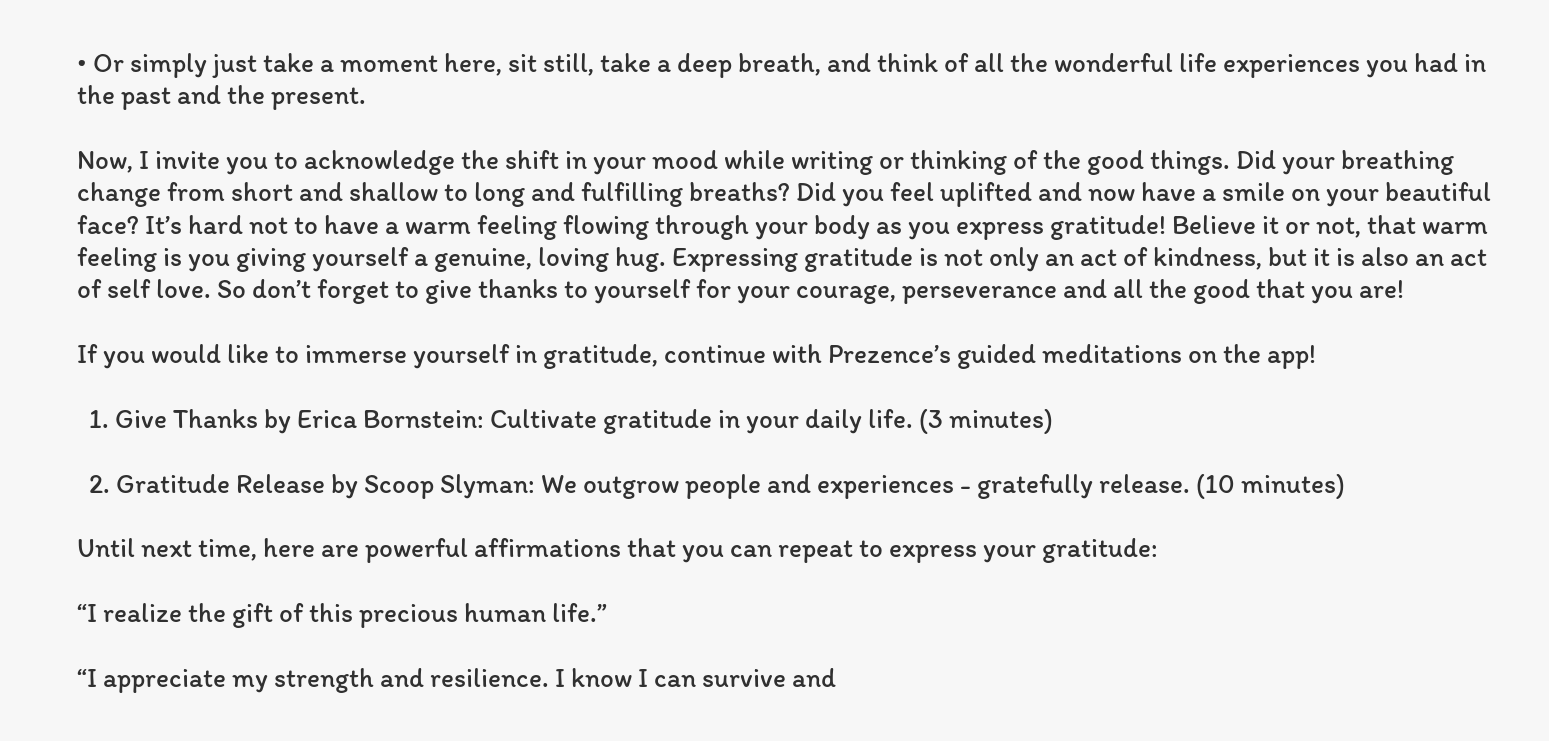• Or simply just take a moment here, sit still, take a deep breath, and think of all the wonderful life experiences you had in the past and the present.

Now, I invite you to acknowledge the shift in your mood while writing or thinking of the good things. Did your breathing change from short and shallow to long and fulfilling breaths? Did you feel uplifted and now have a smile on your beautiful face? It’s hard not to have a warm feeling flowing through your body as you express gratitude! Believe it or not, that warm feeling is you giving yourself a genuine, loving hug. Expressing gratitude is not only an act of kindness, but it is also an act of self love. So don’t forget to give thanks to yourself for your courage, perseverance and all the good that you are!

If you would like to immerse yourself in gratitude, continue with Prezence’s guided meditations on the app!

  1. Give Thanks by Erica Bornstein: Cultivate gratitude in your daily life. (3 minutes)

  2. Gratitude Release by Scoop Slyman: We outgrow people and experiences - gratefully release. (10 minutes)

Until next time, here are powerful affirmations that you can repeat to express your gratitude:

“I realize the gift of this precious human life.”

“I appreciate my strength and resilience. I know I can survive and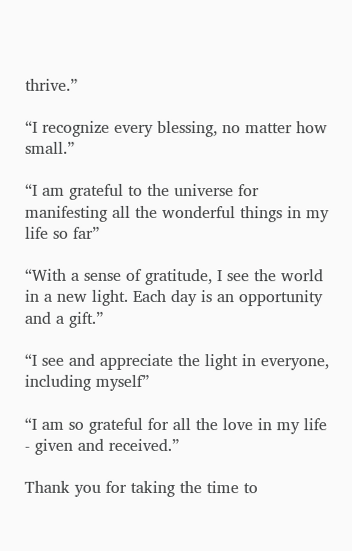thrive.”

“I recognize every blessing, no matter how small.”

“I am grateful to the universe for manifesting all the wonderful things in my life so far”

“With a sense of gratitude, I see the world in a new light. Each day is an opportunity and a gift.”

“I see and appreciate the light in everyone, including myself”

“I am so grateful for all the love in my life - given and received.”

Thank you for taking the time to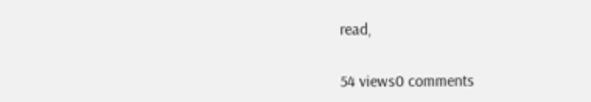read,


54 views0 comments